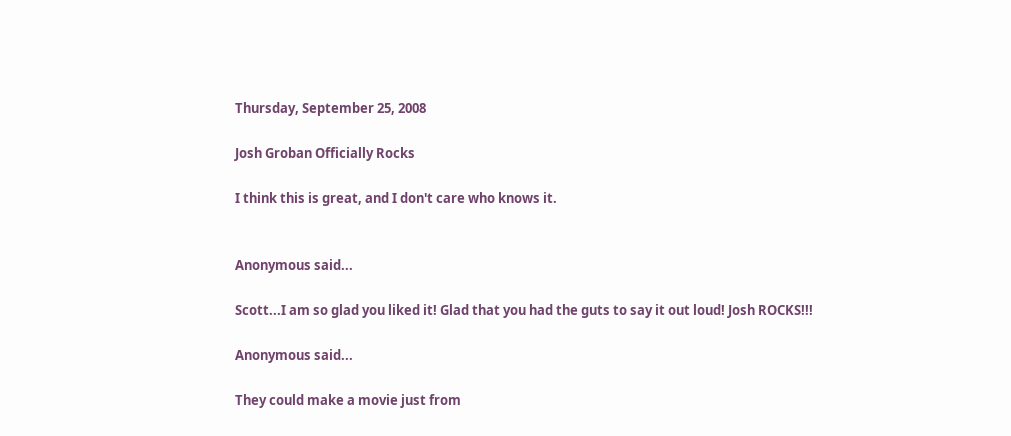Thursday, September 25, 2008

Josh Groban Officially Rocks

I think this is great, and I don't care who knows it.


Anonymous said...

Scott...I am so glad you liked it! Glad that you had the guts to say it out loud! Josh ROCKS!!!

Anonymous said...

They could make a movie just from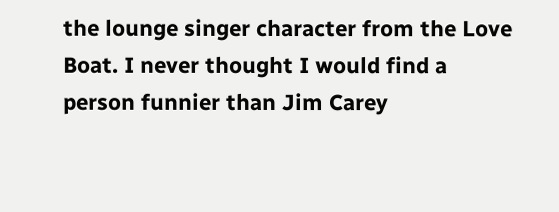the lounge singer character from the Love Boat. I never thought I would find a person funnier than Jim Carey